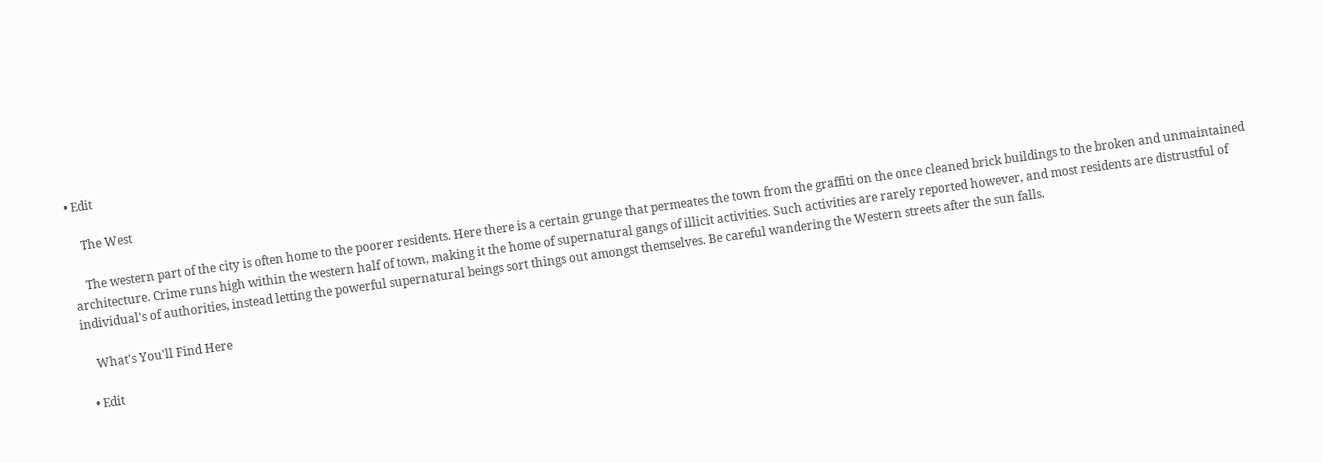• Edit

    The West

    The western part of the city is often home to the poorer residents. Here there is a certain grunge that permeates the town from the graffiti on the once cleaned brick buildings to the broken and unmaintained architecture. Crime runs high within the western half of town, making it the home of supernatural gangs of illicit activities. Such activities are rarely reported however, and most residents are distrustful of individual's of authorities, instead letting the powerful supernatural beings sort things out amongst themselves. Be careful wandering the Western streets after the sun falls.

    What's You'll Find Here

  • Edit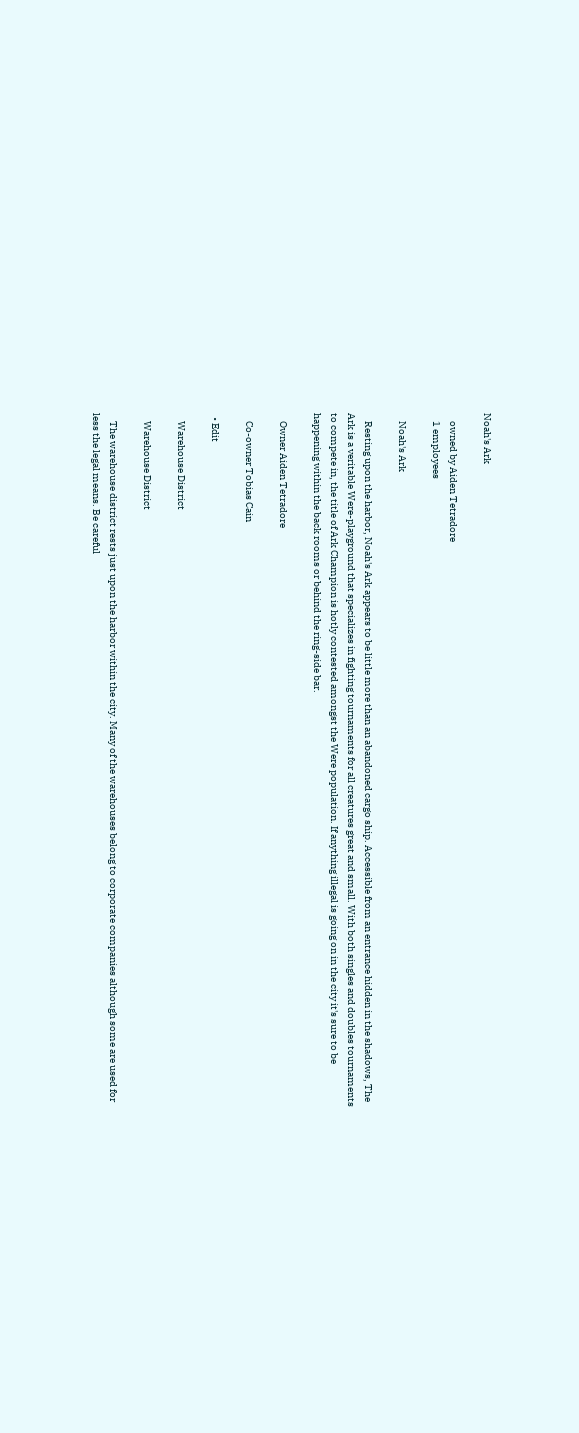Noah's Ark

    owned by Aiden Tetradore
    1 employees

    Noah's Ark

    Resting upon the harbor, Noah's Ark appears to be little more than an abandoned cargo ship. Accessible from an entrance hidden in the shadows, The Ark is a veritable Were-playground that specializes in fighting tournaments for all creatures great and small. With both singles and doubles tournaments to compete in, the title of Ark Champion is hotly contested amongst the Were population. If anything illegal is going on in the city it's sure to be happening within the back rooms or behind the ring-side bar.

    Owner Aiden Tetradore

    Co-owner Tobias Cain

  • Edit

    Warehouse District

    Warehouse District

    The warehouse district rests just upon the harbor within the city. Many of the warehouses belong to corporate companies although some are used for less the legal means. Be careful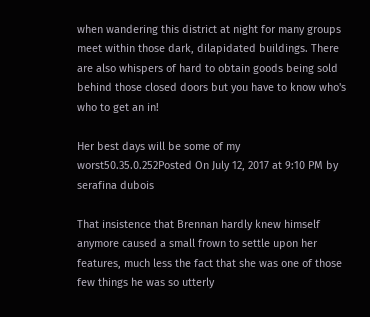when wandering this district at night for many groups meet within those dark, dilapidated buildings. There are also whispers of hard to obtain goods being sold behind those closed doors but you have to know who's who to get an in!

Her best days will be some of my worst50.35.0.252Posted On July 12, 2017 at 9:10 PM by serafina dubois

That insistence that Brennan hardly knew himself anymore caused a small frown to settle upon her features, much less the fact that she was one of those few things he was so utterly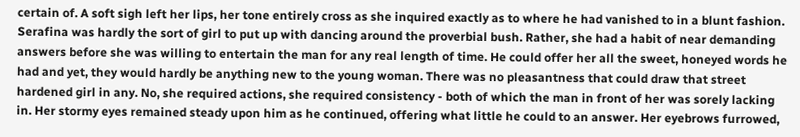certain of. A soft sigh left her lips, her tone entirely cross as she inquired exactly as to where he had vanished to in a blunt fashion. Serafina was hardly the sort of girl to put up with dancing around the proverbial bush. Rather, she had a habit of near demanding answers before she was willing to entertain the man for any real length of time. He could offer her all the sweet, honeyed words he had and yet, they would hardly be anything new to the young woman. There was no pleasantness that could draw that street hardened girl in any. No, she required actions, she required consistency - both of which the man in front of her was sorely lacking in. Her stormy eyes remained steady upon him as he continued, offering what little he could to an answer. Her eyebrows furrowed,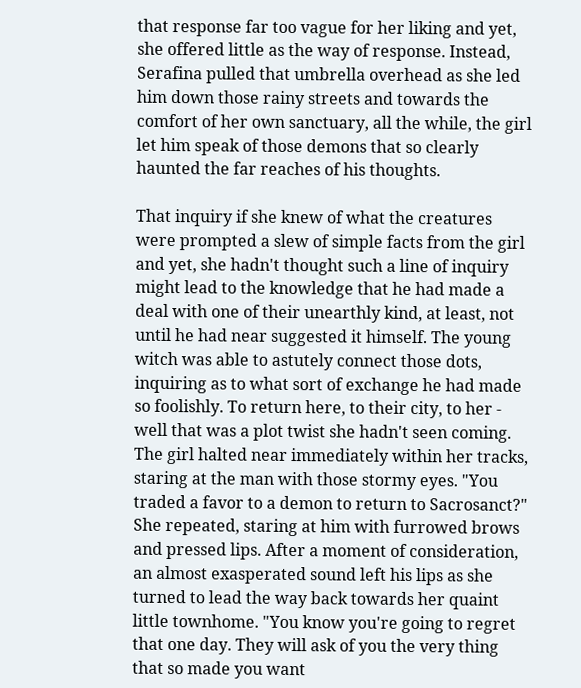that response far too vague for her liking and yet, she offered little as the way of response. Instead, Serafina pulled that umbrella overhead as she led him down those rainy streets and towards the comfort of her own sanctuary, all the while, the girl let him speak of those demons that so clearly haunted the far reaches of his thoughts.

That inquiry if she knew of what the creatures were prompted a slew of simple facts from the girl and yet, she hadn't thought such a line of inquiry might lead to the knowledge that he had made a deal with one of their unearthly kind, at least, not until he had near suggested it himself. The young witch was able to astutely connect those dots, inquiring as to what sort of exchange he had made so foolishly. To return here, to their city, to her - well that was a plot twist she hadn't seen coming. The girl halted near immediately within her tracks, staring at the man with those stormy eyes. "You traded a favor to a demon to return to Sacrosanct?" She repeated, staring at him with furrowed brows and pressed lips. After a moment of consideration, an almost exasperated sound left his lips as she turned to lead the way back towards her quaint little townhome. "You know you're going to regret that one day. They will ask of you the very thing that so made you want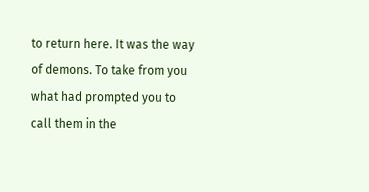to return here. It was the way of demons. To take from you what had prompted you to call them in the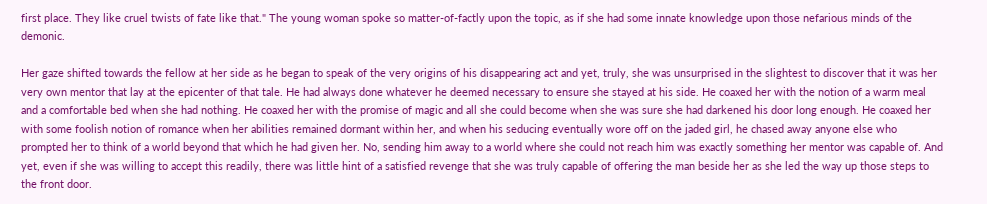first place. They like cruel twists of fate like that." The young woman spoke so matter-of-factly upon the topic, as if she had some innate knowledge upon those nefarious minds of the demonic.

Her gaze shifted towards the fellow at her side as he began to speak of the very origins of his disappearing act and yet, truly, she was unsurprised in the slightest to discover that it was her very own mentor that lay at the epicenter of that tale. He had always done whatever he deemed necessary to ensure she stayed at his side. He coaxed her with the notion of a warm meal and a comfortable bed when she had nothing. He coaxed her with the promise of magic and all she could become when she was sure she had darkened his door long enough. He coaxed her with some foolish notion of romance when her abilities remained dormant within her, and when his seducing eventually wore off on the jaded girl, he chased away anyone else who prompted her to think of a world beyond that which he had given her. No, sending him away to a world where she could not reach him was exactly something her mentor was capable of. And yet, even if she was willing to accept this readily, there was little hint of a satisfied revenge that she was truly capable of offering the man beside her as she led the way up those steps to the front door.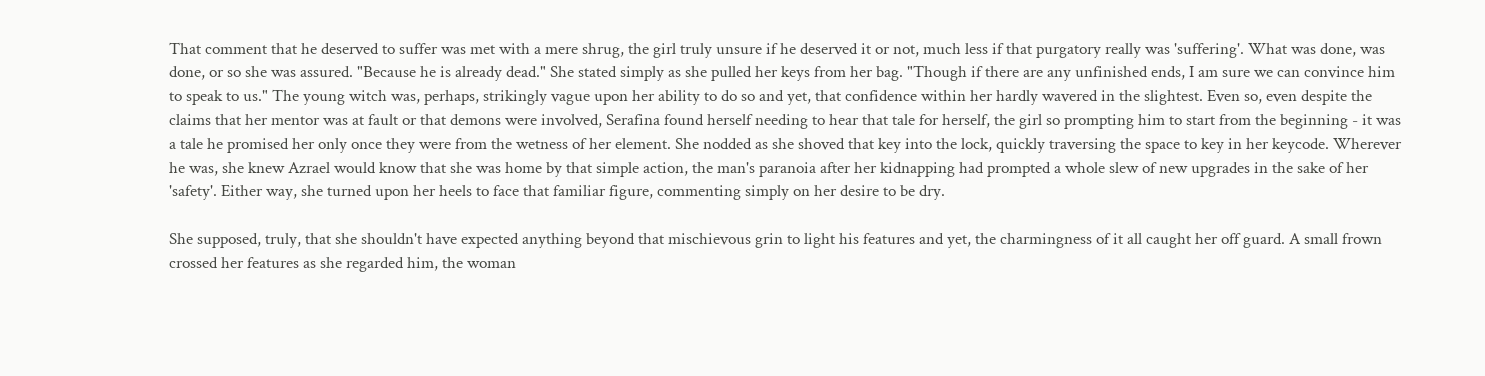That comment that he deserved to suffer was met with a mere shrug, the girl truly unsure if he deserved it or not, much less if that purgatory really was 'suffering'. What was done, was done, or so she was assured. "Because he is already dead." She stated simply as she pulled her keys from her bag. "Though if there are any unfinished ends, I am sure we can convince him to speak to us." The young witch was, perhaps, strikingly vague upon her ability to do so and yet, that confidence within her hardly wavered in the slightest. Even so, even despite the claims that her mentor was at fault or that demons were involved, Serafina found herself needing to hear that tale for herself, the girl so prompting him to start from the beginning - it was a tale he promised her only once they were from the wetness of her element. She nodded as she shoved that key into the lock, quickly traversing the space to key in her keycode. Wherever he was, she knew Azrael would know that she was home by that simple action, the man's paranoia after her kidnapping had prompted a whole slew of new upgrades in the sake of her 'safety'. Either way, she turned upon her heels to face that familiar figure, commenting simply on her desire to be dry.

She supposed, truly, that she shouldn't have expected anything beyond that mischievous grin to light his features and yet, the charmingness of it all caught her off guard. A small frown crossed her features as she regarded him, the woman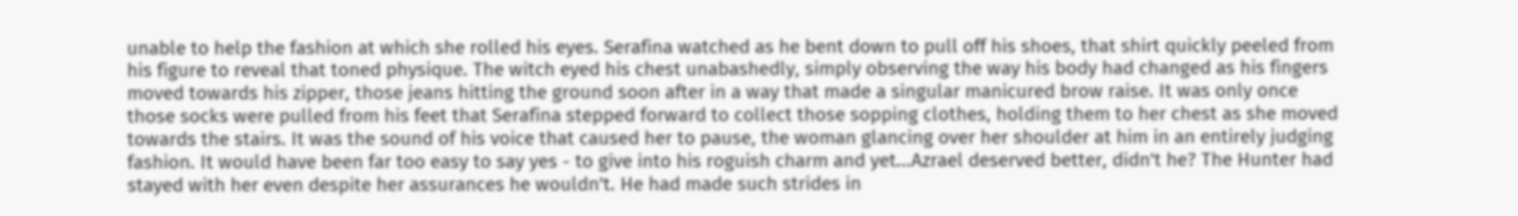unable to help the fashion at which she rolled his eyes. Serafina watched as he bent down to pull off his shoes, that shirt quickly peeled from his figure to reveal that toned physique. The witch eyed his chest unabashedly, simply observing the way his body had changed as his fingers moved towards his zipper, those jeans hitting the ground soon after in a way that made a singular manicured brow raise. It was only once those socks were pulled from his feet that Serafina stepped forward to collect those sopping clothes, holding them to her chest as she moved towards the stairs. It was the sound of his voice that caused her to pause, the woman glancing over her shoulder at him in an entirely judging fashion. It would have been far too easy to say yes - to give into his roguish charm and yet...Azrael deserved better, didn't he? The Hunter had stayed with her even despite her assurances he wouldn't. He had made such strides in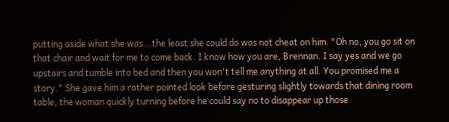putting aside what she was...the least she could do was not cheat on him. "Oh no, you go sit on that chair and wait for me to come back. I know how you are, Brennan. I say yes and we go upstairs and tumble into bed and then you won't tell me anything at all. You promised me a story." She gave him a rather pointed look before gesturing slightly towards that dining room table, the woman quickly turning before he could say no to disappear up those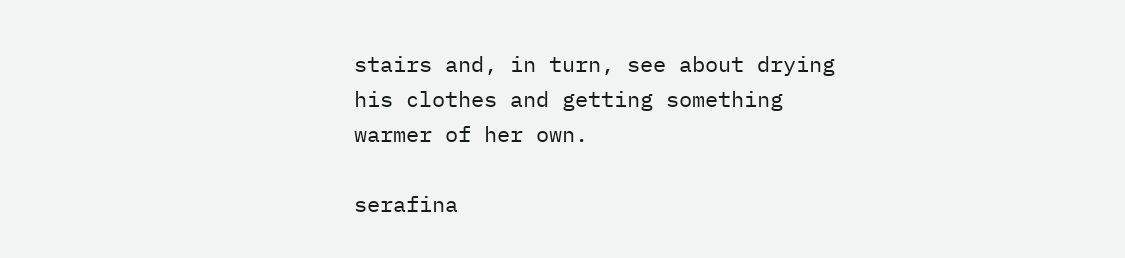stairs and, in turn, see about drying his clothes and getting something warmer of her own.

serafina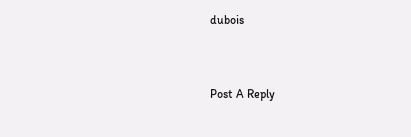dubois


Post A Reply